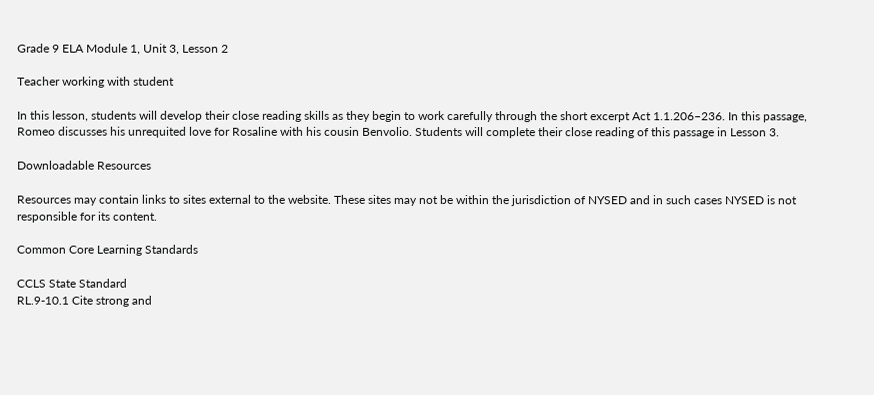Grade 9 ELA Module 1, Unit 3, Lesson 2

Teacher working with student

In this lesson, students will develop their close reading skills as they begin to work carefully through the short excerpt Act 1.1.206–236. In this passage, Romeo discusses his unrequited love for Rosaline with his cousin Benvolio. Students will complete their close reading of this passage in Lesson 3.

Downloadable Resources

Resources may contain links to sites external to the website. These sites may not be within the jurisdiction of NYSED and in such cases NYSED is not responsible for its content.

Common Core Learning Standards

CCLS State Standard
RL.9-10.1 Cite strong and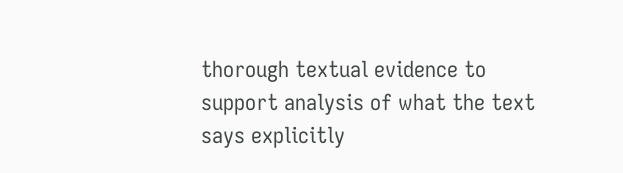thorough textual evidence to support analysis of what the text says explicitly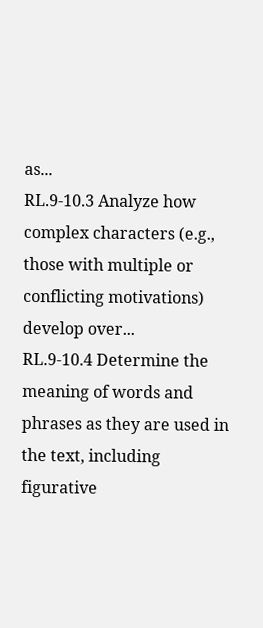as...
RL.9-10.3 Analyze how complex characters (e.g., those with multiple or conflicting motivations) develop over...
RL.9-10.4 Determine the meaning of words and phrases as they are used in the text, including figurative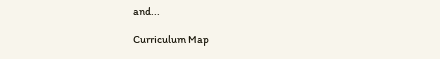and...

Curriculum Map